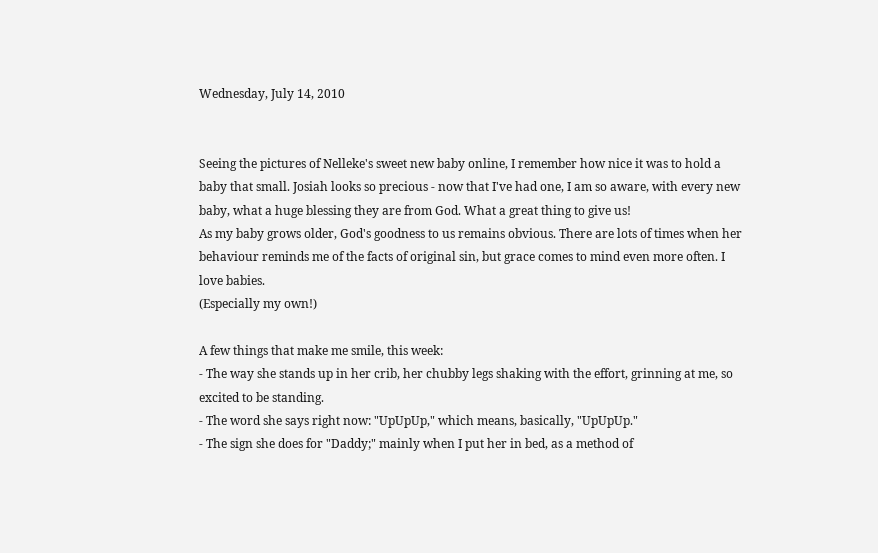Wednesday, July 14, 2010


Seeing the pictures of Nelleke's sweet new baby online, I remember how nice it was to hold a baby that small. Josiah looks so precious - now that I've had one, I am so aware, with every new baby, what a huge blessing they are from God. What a great thing to give us!
As my baby grows older, God's goodness to us remains obvious. There are lots of times when her behaviour reminds me of the facts of original sin, but grace comes to mind even more often. I love babies.
(Especially my own!)

A few things that make me smile, this week:
- The way she stands up in her crib, her chubby legs shaking with the effort, grinning at me, so excited to be standing.
- The word she says right now: "UpUpUp," which means, basically, "UpUpUp."
- The sign she does for "Daddy;" mainly when I put her in bed, as a method of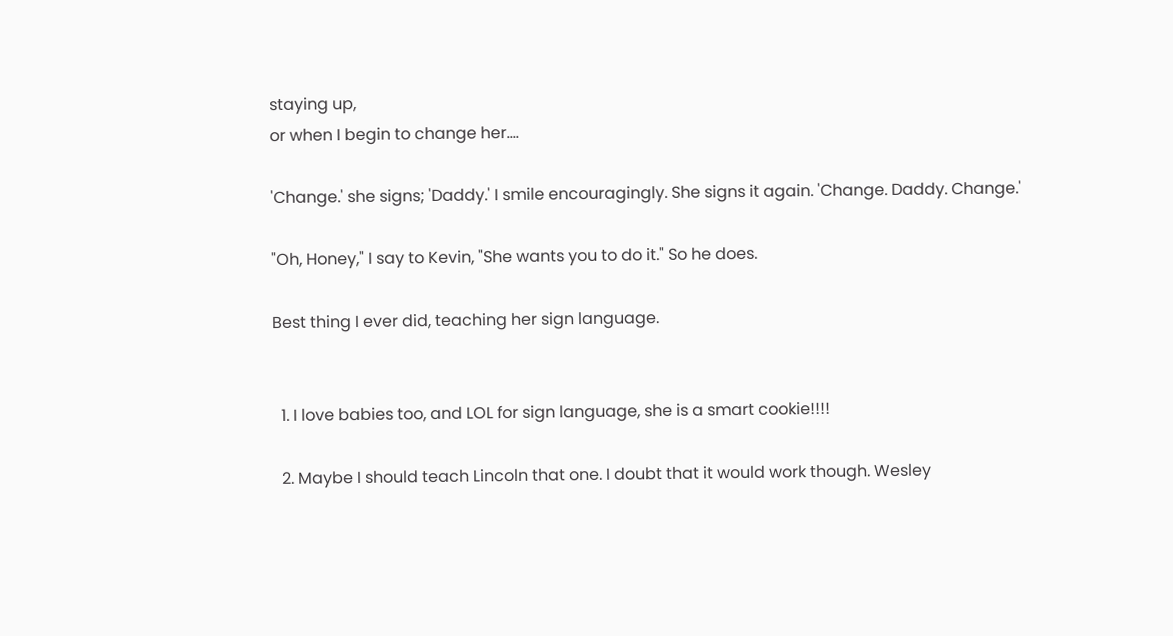staying up,
or when I begin to change her....

'Change.' she signs; 'Daddy.' I smile encouragingly. She signs it again. 'Change. Daddy. Change.'

"Oh, Honey," I say to Kevin, "She wants you to do it." So he does.

Best thing I ever did, teaching her sign language.


  1. I love babies too, and LOL for sign language, she is a smart cookie!!!!

  2. Maybe I should teach Lincoln that one. I doubt that it would work though. Wesley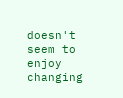doesn't seem to enjoy changing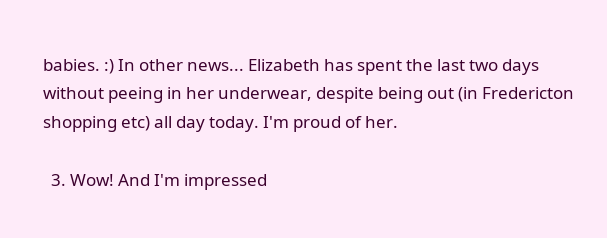babies. :) In other news... Elizabeth has spent the last two days without peeing in her underwear, despite being out (in Fredericton shopping etc) all day today. I'm proud of her.

  3. Wow! And I'm impressed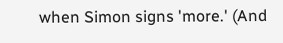when Simon signs 'more.' (And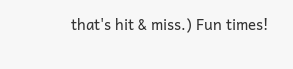that's hit & miss.) Fun times!